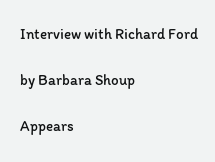Interview with Richard Ford

by Barbara Shoup

Appears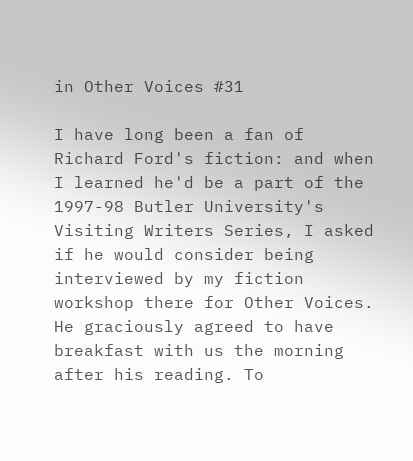in Other Voices #31

I have long been a fan of Richard Ford's fiction: and when I learned he'd be a part of the 1997-98 Butler University's Visiting Writers Series, I asked if he would consider being interviewed by my fiction workshop there for Other Voices. He graciously agreed to have breakfast with us the morning after his reading. To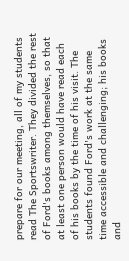prepare for our meeting, all of my students read The Sportswriter. They divided the rest of Ford's books among themselves, so that at least one person would have read each of his books by the time of his visit. The students found Ford's work at the same time accessible and challenging; his books and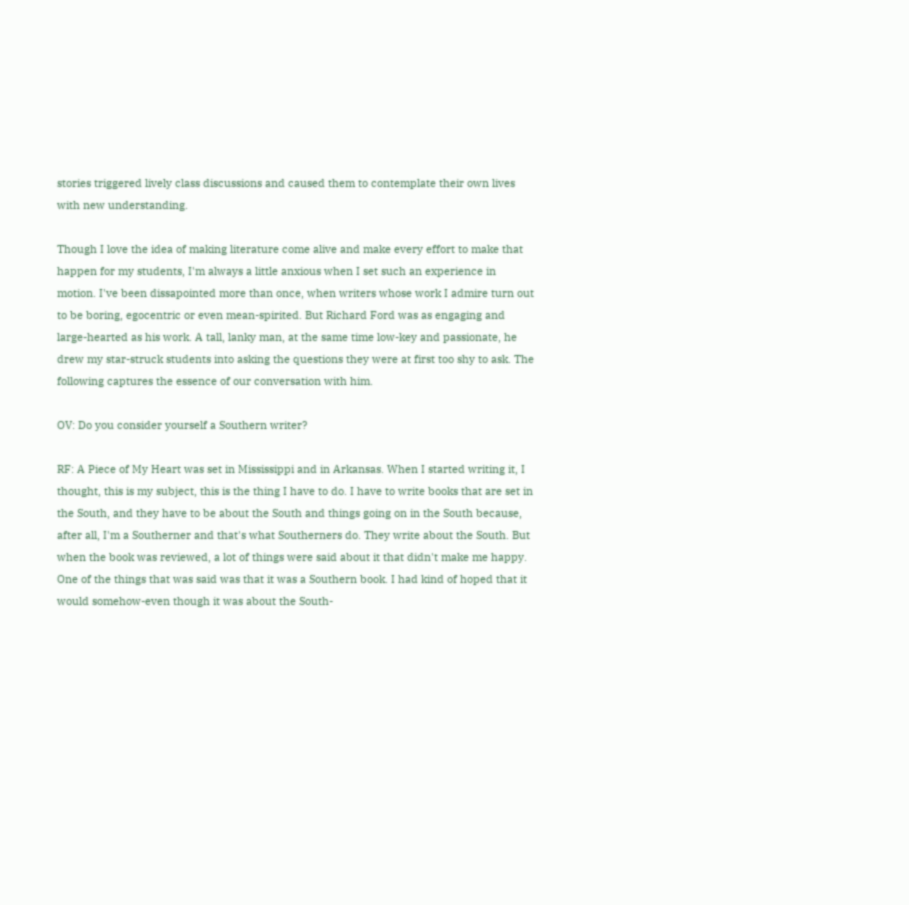stories triggered lively class discussions and caused them to contemplate their own lives with new understanding.

Though I love the idea of making literature come alive and make every effort to make that happen for my students, I'm always a little anxious when I set such an experience in motion. I've been dissapointed more than once, when writers whose work I admire turn out to be boring, egocentric or even mean-spirited. But Richard Ford was as engaging and large-hearted as his work. A tall, lanky man, at the same time low-key and passionate, he drew my star-struck students into asking the questions they were at first too shy to ask. The following captures the essence of our conversation with him.

OV: Do you consider yourself a Southern writer?

RF: A Piece of My Heart was set in Mississippi and in Arkansas. When I started writing it, I thought, this is my subject, this is the thing I have to do. I have to write books that are set in the South, and they have to be about the South and things going on in the South because, after all, I'm a Southerner and that's what Southerners do. They write about the South. But when the book was reviewed, a lot of things were said about it that didn't make me happy. One of the things that was said was that it was a Southern book. I had kind of hoped that it would somehow-even though it was about the South-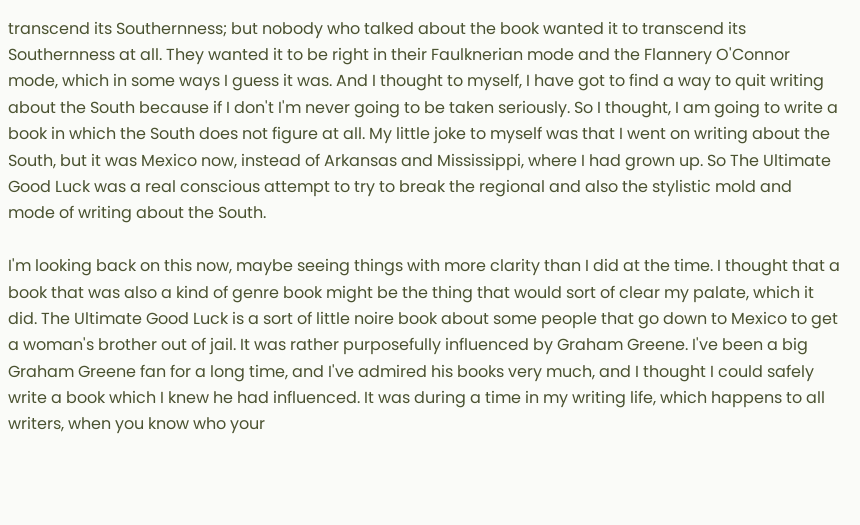transcend its Southernness; but nobody who talked about the book wanted it to transcend its Southernness at all. They wanted it to be right in their Faulknerian mode and the Flannery O'Connor mode, which in some ways I guess it was. And I thought to myself, I have got to find a way to quit writing about the South because if I don't I'm never going to be taken seriously. So I thought, I am going to write a book in which the South does not figure at all. My little joke to myself was that I went on writing about the South, but it was Mexico now, instead of Arkansas and Mississippi, where I had grown up. So The Ultimate Good Luck was a real conscious attempt to try to break the regional and also the stylistic mold and mode of writing about the South.

I'm looking back on this now, maybe seeing things with more clarity than I did at the time. I thought that a book that was also a kind of genre book might be the thing that would sort of clear my palate, which it did. The Ultimate Good Luck is a sort of little noire book about some people that go down to Mexico to get a woman's brother out of jail. It was rather purposefully influenced by Graham Greene. I've been a big Graham Greene fan for a long time, and I've admired his books very much, and I thought I could safely write a book which I knew he had influenced. It was during a time in my writing life, which happens to all writers, when you know who your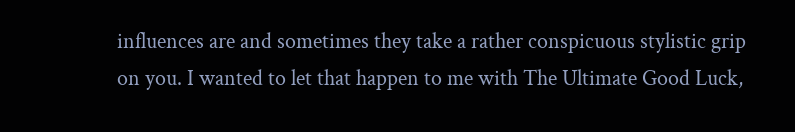influences are and sometimes they take a rather conspicuous stylistic grip on you. I wanted to let that happen to me with The Ultimate Good Luck,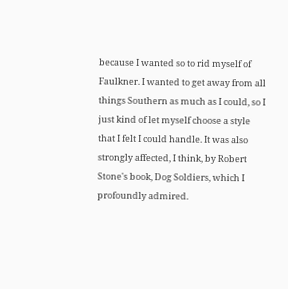because I wanted so to rid myself of Faulkner. I wanted to get away from all things Southern as much as I could, so I just kind of let myself choose a style that I felt I could handle. It was also strongly affected, I think, by Robert Stone's book, Dog Soldiers, which I profoundly admired.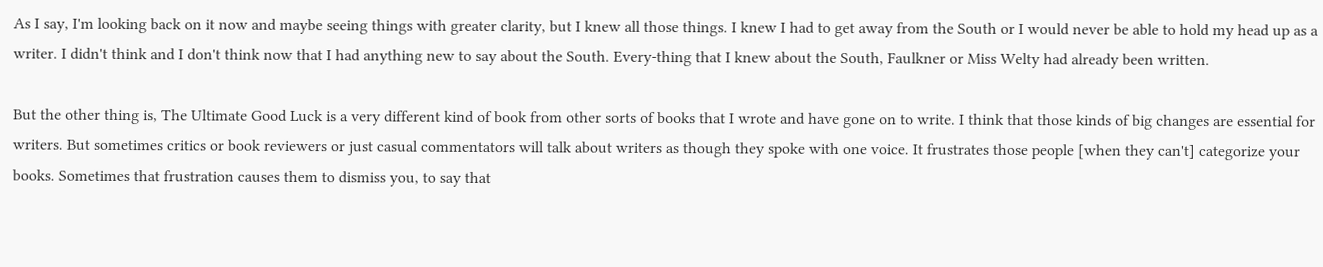As I say, I'm looking back on it now and maybe seeing things with greater clarity, but I knew all those things. I knew I had to get away from the South or I would never be able to hold my head up as a writer. I didn't think and I don't think now that I had anything new to say about the South. Every-thing that I knew about the South, Faulkner or Miss Welty had already been written.

But the other thing is, The Ultimate Good Luck is a very different kind of book from other sorts of books that I wrote and have gone on to write. I think that those kinds of big changes are essential for writers. But sometimes critics or book reviewers or just casual commentators will talk about writers as though they spoke with one voice. It frustrates those people [when they can't] categorize your books. Sometimes that frustration causes them to dismiss you, to say that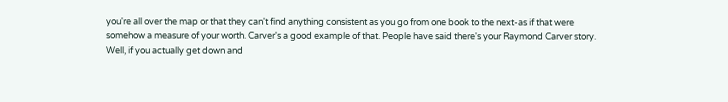you're all over the map or that they can't find anything consistent as you go from one book to the next-as if that were somehow a measure of your worth. Carver's a good example of that. People have said there's your Raymond Carver story. Well, if you actually get down and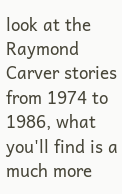look at the Raymond Carver stories from 1974 to 1986, what you'll find is a much more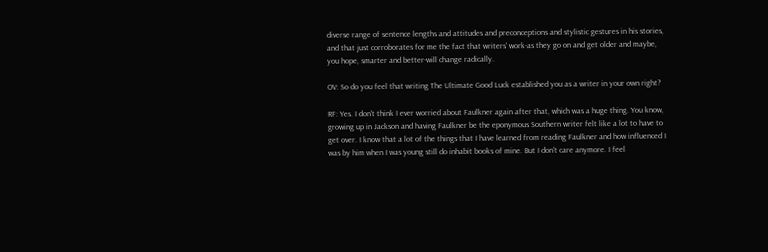diverse range of sentence lengths and attitudes and preconceptions and stylistic gestures in his stories, and that just corroborates for me the fact that writers' work-as they go on and get older and maybe, you hope, smarter and better-will change radically.

OV: So do you feel that writing The Ultimate Good Luck established you as a writer in your own right?

RF: Yes. I don't think I ever worried about Faulkner again after that, which was a huge thing. You know, growing up in Jackson and having Faulkner be the eponymous Southern writer felt like a lot to have to get over. I know that a lot of the things that I have learned from reading Faulkner and how influenced I was by him when I was young still do inhabit books of mine. But I don't care anymore. I feel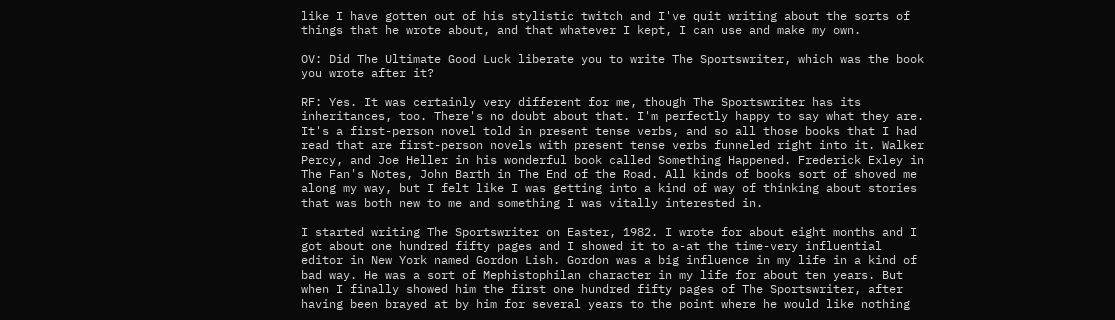like I have gotten out of his stylistic twitch and I've quit writing about the sorts of things that he wrote about, and that whatever I kept, I can use and make my own.

OV: Did The Ultimate Good Luck liberate you to write The Sportswriter, which was the book you wrote after it?

RF: Yes. It was certainly very different for me, though The Sportswriter has its inheritances, too. There's no doubt about that. I'm perfectly happy to say what they are. It's a first-person novel told in present tense verbs, and so all those books that I had read that are first-person novels with present tense verbs funneled right into it. Walker Percy, and Joe Heller in his wonderful book called Something Happened. Frederick Exley in The Fan's Notes, John Barth in The End of the Road. All kinds of books sort of shoved me along my way, but I felt like I was getting into a kind of way of thinking about stories that was both new to me and something I was vitally interested in.

I started writing The Sportswriter on Easter, 1982. I wrote for about eight months and I got about one hundred fifty pages and I showed it to a-at the time-very influential editor in New York named Gordon Lish. Gordon was a big influence in my life in a kind of bad way. He was a sort of Mephistophilan character in my life for about ten years. But when I finally showed him the first one hundred fifty pages of The Sportswriter, after having been brayed at by him for several years to the point where he would like nothing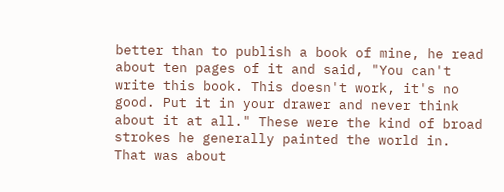better than to publish a book of mine, he read about ten pages of it and said, "You can't write this book. This doesn't work, it's no good. Put it in your drawer and never think about it at all." These were the kind of broad strokes he generally painted the world in. That was about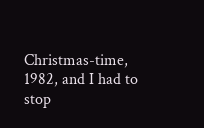Christmas-time, 1982, and I had to stop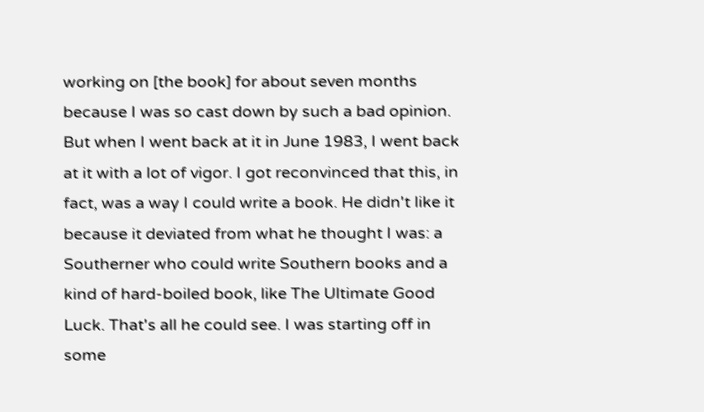working on [the book] for about seven months because I was so cast down by such a bad opinion. But when I went back at it in June 1983, I went back at it with a lot of vigor. I got reconvinced that this, in fact, was a way I could write a book. He didn't like it because it deviated from what he thought I was: a Southerner who could write Southern books and a kind of hard-boiled book, like The Ultimate Good Luck. That's all he could see. I was starting off in some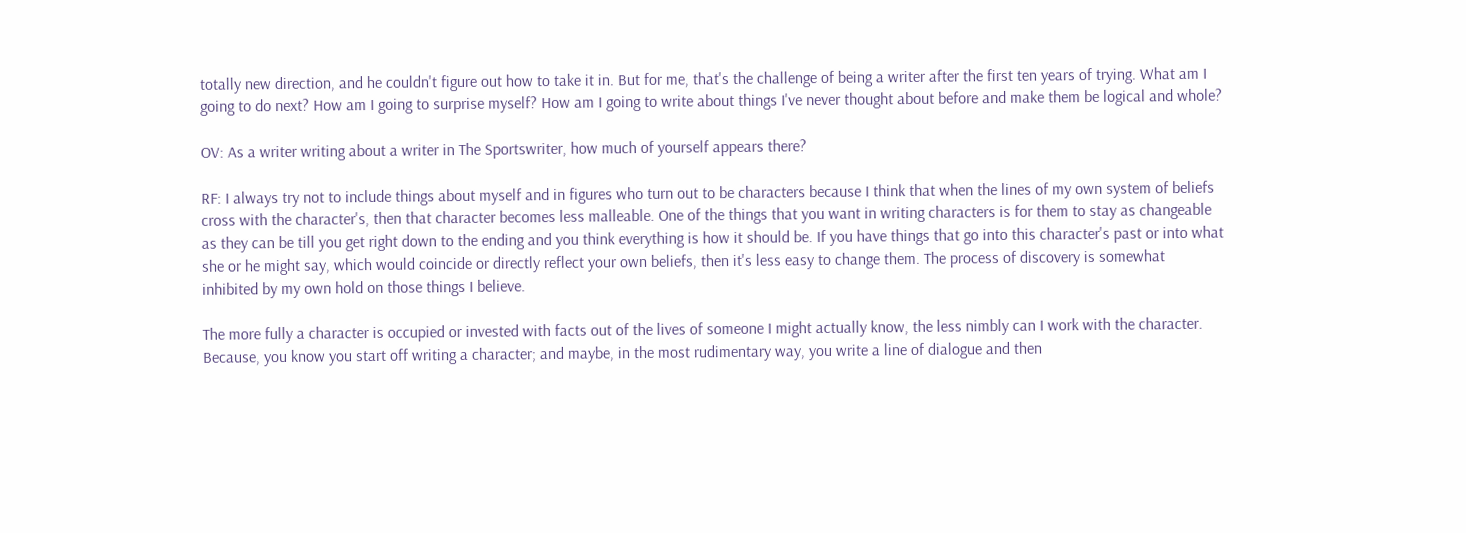totally new direction, and he couldn't figure out how to take it in. But for me, that's the challenge of being a writer after the first ten years of trying. What am I going to do next? How am I going to surprise myself? How am I going to write about things I've never thought about before and make them be logical and whole?

OV: As a writer writing about a writer in The Sportswriter, how much of yourself appears there?

RF: I always try not to include things about myself and in figures who turn out to be characters because I think that when the lines of my own system of beliefs cross with the character's, then that character becomes less malleable. One of the things that you want in writing characters is for them to stay as changeable as they can be till you get right down to the ending and you think everything is how it should be. If you have things that go into this character's past or into what she or he might say, which would coincide or directly reflect your own beliefs, then it's less easy to change them. The process of discovery is somewhat inhibited by my own hold on those things I believe.

The more fully a character is occupied or invested with facts out of the lives of someone I might actually know, the less nimbly can I work with the character. Because, you know you start off writing a character; and maybe, in the most rudimentary way, you write a line of dialogue and then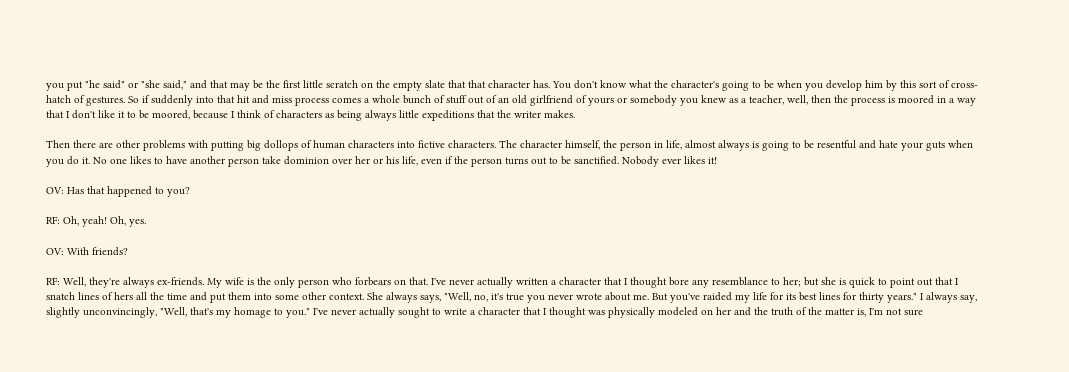you put "he said" or "she said," and that may be the first little scratch on the empty slate that that character has. You don't know what the character's going to be when you develop him by this sort of cross-hatch of gestures. So if suddenly into that hit and miss process comes a whole bunch of stuff out of an old girlfriend of yours or somebody you knew as a teacher, well, then the process is moored in a way that I don't like it to be moored, because I think of characters as being always little expeditions that the writer makes.

Then there are other problems with putting big dollops of human characters into fictive characters. The character himself, the person in life, almost always is going to be resentful and hate your guts when you do it. No one likes to have another person take dominion over her or his life, even if the person turns out to be sanctified. Nobody ever likes it!

OV: Has that happened to you?

RF: Oh, yeah! Oh, yes.

OV: With friends?

RF: Well, they're always ex-friends. My wife is the only person who forbears on that. I've never actually written a character that I thought bore any resemblance to her; but she is quick to point out that I snatch lines of hers all the time and put them into some other context. She always says, "Well, no, it's true you never wrote about me. But you've raided my life for its best lines for thirty years." I always say, slightly unconvincingly, "Well, that's my homage to you." I've never actually sought to write a character that I thought was physically modeled on her and the truth of the matter is, I'm not sure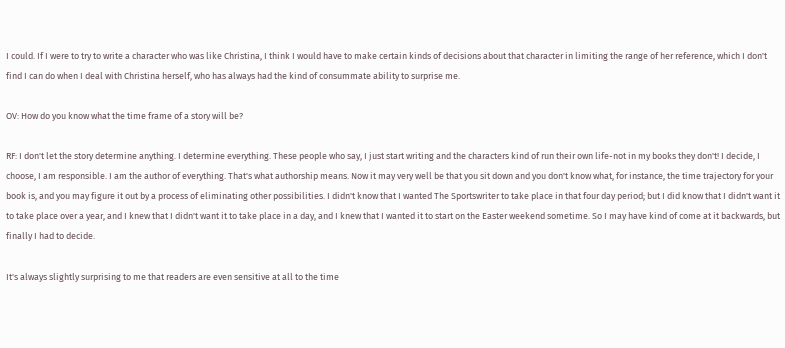I could. If I were to try to write a character who was like Christina, I think I would have to make certain kinds of decisions about that character in limiting the range of her reference, which I don't find I can do when I deal with Christina herself, who has always had the kind of consummate ability to surprise me.

OV: How do you know what the time frame of a story will be?

RF: I don't let the story determine anything. I determine everything. These people who say, I just start writing and the characters kind of run their own life-not in my books they don't! I decide, I choose, I am responsible. I am the author of everything. That's what authorship means. Now it may very well be that you sit down and you don't know what, for instance, the time trajectory for your book is, and you may figure it out by a process of eliminating other possibilities. I didn't know that I wanted The Sportswriter to take place in that four day period; but I did know that I didn't want it to take place over a year, and I knew that I didn't want it to take place in a day, and I knew that I wanted it to start on the Easter weekend sometime. So I may have kind of come at it backwards, but finally I had to decide.

It's always slightly surprising to me that readers are even sensitive at all to the time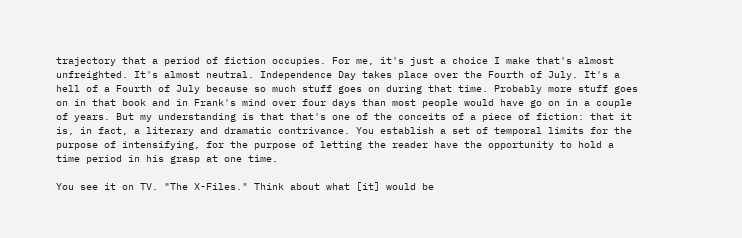trajectory that a period of fiction occupies. For me, it's just a choice I make that's almost unfreighted. It's almost neutral. Independence Day takes place over the Fourth of July. It's a hell of a Fourth of July because so much stuff goes on during that time. Probably more stuff goes on in that book and in Frank's mind over four days than most people would have go on in a couple of years. But my understanding is that that's one of the conceits of a piece of fiction: that it is, in fact, a literary and dramatic contrivance. You establish a set of temporal limits for the purpose of intensifying, for the purpose of letting the reader have the opportunity to hold a time period in his grasp at one time.

You see it on TV. "The X-Files." Think about what [it] would be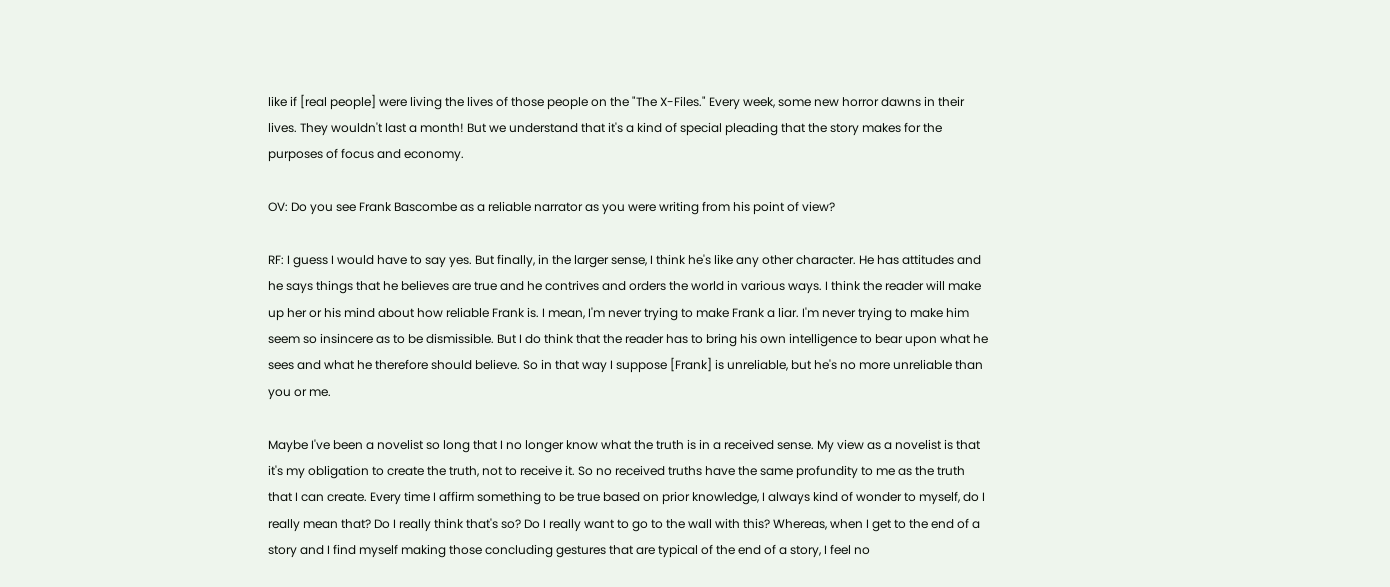like if [real people] were living the lives of those people on the "The X-Files." Every week, some new horror dawns in their lives. They wouldn't last a month! But we understand that it's a kind of special pleading that the story makes for the purposes of focus and economy.

OV: Do you see Frank Bascombe as a reliable narrator as you were writing from his point of view?

RF: I guess I would have to say yes. But finally, in the larger sense, I think he's like any other character. He has attitudes and he says things that he believes are true and he contrives and orders the world in various ways. I think the reader will make up her or his mind about how reliable Frank is. I mean, I'm never trying to make Frank a liar. I'm never trying to make him seem so insincere as to be dismissible. But I do think that the reader has to bring his own intelligence to bear upon what he sees and what he therefore should believe. So in that way I suppose [Frank] is unreliable, but he's no more unreliable than you or me.

Maybe I've been a novelist so long that I no longer know what the truth is in a received sense. My view as a novelist is that it's my obligation to create the truth, not to receive it. So no received truths have the same profundity to me as the truth that I can create. Every time I affirm something to be true based on prior knowledge, I always kind of wonder to myself, do I really mean that? Do I really think that's so? Do I really want to go to the wall with this? Whereas, when I get to the end of a story and I find myself making those concluding gestures that are typical of the end of a story, I feel no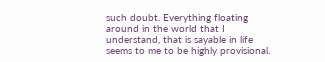such doubt. Everything floating around in the world that I understand, that is sayable in life seems to me to be highly provisional.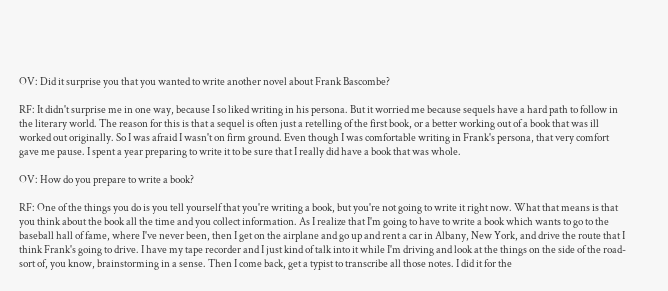OV: Did it surprise you that you wanted to write another novel about Frank Bascombe?

RF: It didn't surprise me in one way, because I so liked writing in his persona. But it worried me because sequels have a hard path to follow in the literary world. The reason for this is that a sequel is often just a retelling of the first book, or a better working out of a book that was ill worked out originally. So I was afraid I wasn't on firm ground. Even though I was comfortable writing in Frank's persona, that very comfort gave me pause. I spent a year preparing to write it to be sure that I really did have a book that was whole.

OV: How do you prepare to write a book?

RF: One of the things you do is you tell yourself that you're writing a book, but you're not going to write it right now. What that means is that you think about the book all the time and you collect information. As I realize that I'm going to have to write a book which wants to go to the baseball hall of fame, where I've never been, then I get on the airplane and go up and rent a car in Albany, New York, and drive the route that I think Frank's going to drive. I have my tape recorder and I just kind of talk into it while I'm driving and look at the things on the side of the road-sort of, you know, brainstorming in a sense. Then I come back, get a typist to transcribe all those notes. I did it for the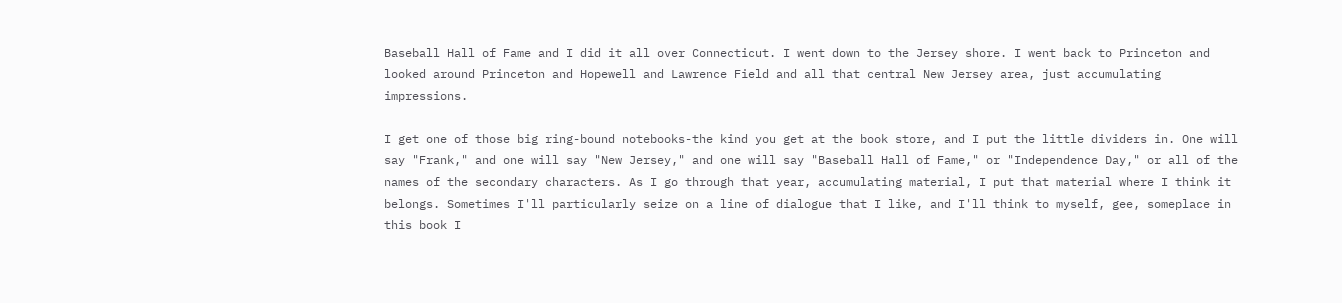Baseball Hall of Fame and I did it all over Connecticut. I went down to the Jersey shore. I went back to Princeton and looked around Princeton and Hopewell and Lawrence Field and all that central New Jersey area, just accumulating impressions.

I get one of those big ring-bound notebooks-the kind you get at the book store, and I put the little dividers in. One will say "Frank," and one will say "New Jersey," and one will say "Baseball Hall of Fame," or "Independence Day," or all of the names of the secondary characters. As I go through that year, accumulating material, I put that material where I think it belongs. Sometimes I'll particularly seize on a line of dialogue that I like, and I'll think to myself, gee, someplace in this book I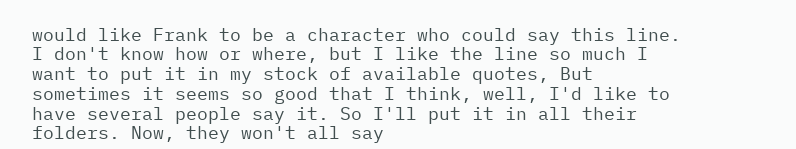would like Frank to be a character who could say this line. I don't know how or where, but I like the line so much I want to put it in my stock of available quotes, But sometimes it seems so good that I think, well, I'd like to have several people say it. So I'll put it in all their folders. Now, they won't all say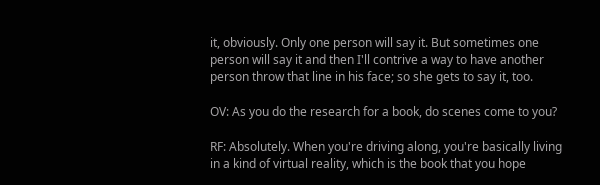it, obviously. Only one person will say it. But sometimes one person will say it and then I'll contrive a way to have another person throw that line in his face; so she gets to say it, too.

OV: As you do the research for a book, do scenes come to you?

RF: Absolutely. When you're driving along, you're basically living in a kind of virtual reality, which is the book that you hope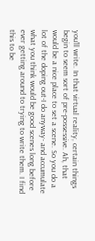you'll write. In that virtual reality, certain things begin to seem sort of pre-possessive. Ah, that would be a nice place to set a scene. So you do a lot of the doping out-I do anyway- and accumulate what you think would be good scenes long before ever getting around to trying to write them. I find this to be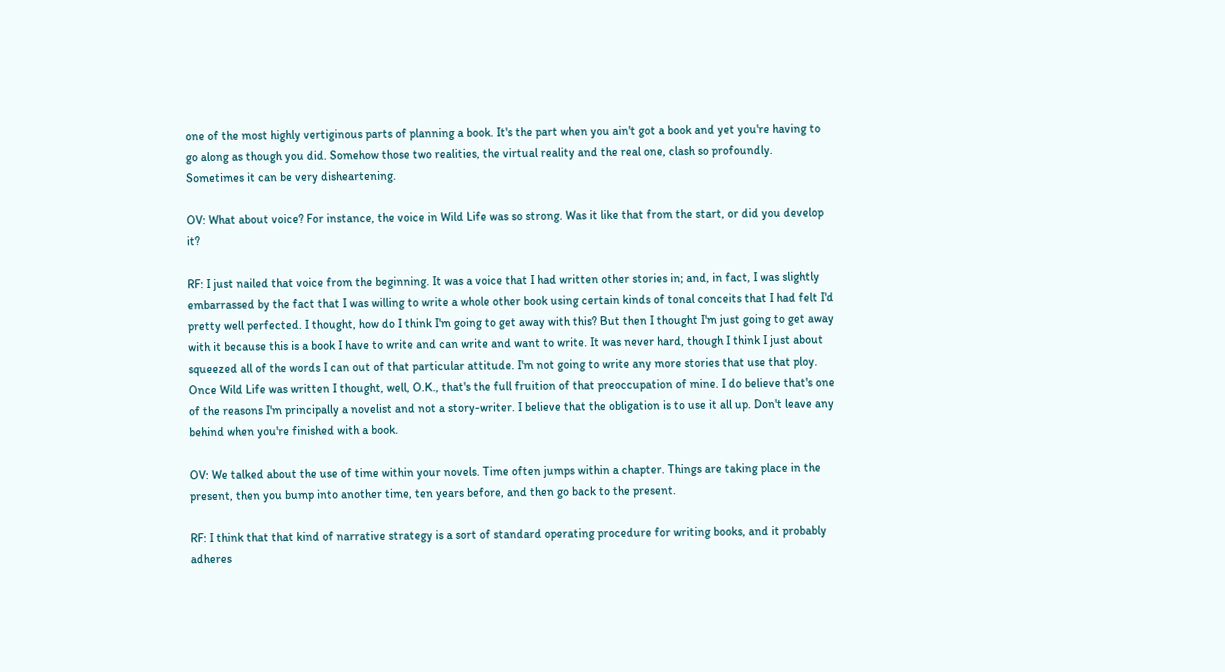one of the most highly vertiginous parts of planning a book. It's the part when you ain't got a book and yet you're having to go along as though you did. Somehow those two realities, the virtual reality and the real one, clash so profoundly. Sometimes it can be very disheartening.

OV: What about voice? For instance, the voice in Wild Life was so strong. Was it like that from the start, or did you develop it?

RF: I just nailed that voice from the beginning. It was a voice that I had written other stories in; and, in fact, I was slightly embarrassed by the fact that I was willing to write a whole other book using certain kinds of tonal conceits that I had felt I'd pretty well perfected. I thought, how do I think I'm going to get away with this? But then I thought I'm just going to get away with it because this is a book I have to write and can write and want to write. It was never hard, though I think I just about squeezed all of the words I can out of that particular attitude. I'm not going to write any more stories that use that ploy. Once Wild Life was written I thought, well, O.K., that's the full fruition of that preoccupation of mine. I do believe that's one of the reasons I'm principally a novelist and not a story-writer. I believe that the obligation is to use it all up. Don't leave any behind when you're finished with a book.

OV: We talked about the use of time within your novels. Time often jumps within a chapter. Things are taking place in the present, then you bump into another time, ten years before, and then go back to the present.

RF: I think that that kind of narrative strategy is a sort of standard operating procedure for writing books, and it probably adheres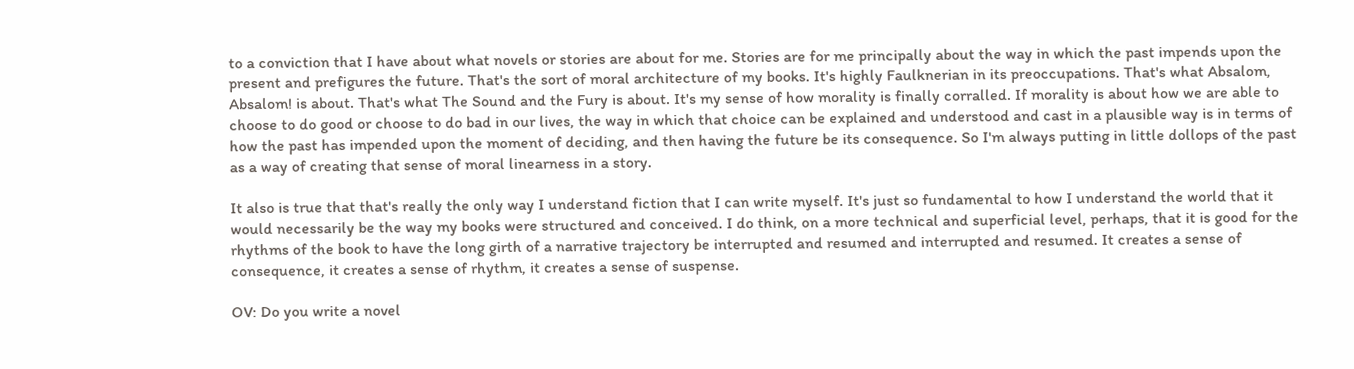to a conviction that I have about what novels or stories are about for me. Stories are for me principally about the way in which the past impends upon the present and prefigures the future. That's the sort of moral architecture of my books. It's highly Faulknerian in its preoccupations. That's what Absalom, Absalom! is about. That's what The Sound and the Fury is about. It's my sense of how morality is finally corralled. If morality is about how we are able to choose to do good or choose to do bad in our lives, the way in which that choice can be explained and understood and cast in a plausible way is in terms of how the past has impended upon the moment of deciding, and then having the future be its consequence. So I'm always putting in little dollops of the past as a way of creating that sense of moral linearness in a story.

It also is true that that's really the only way I understand fiction that I can write myself. It's just so fundamental to how I understand the world that it would necessarily be the way my books were structured and conceived. I do think, on a more technical and superficial level, perhaps, that it is good for the rhythms of the book to have the long girth of a narrative trajectory be interrupted and resumed and interrupted and resumed. It creates a sense of consequence, it creates a sense of rhythm, it creates a sense of suspense.

OV: Do you write a novel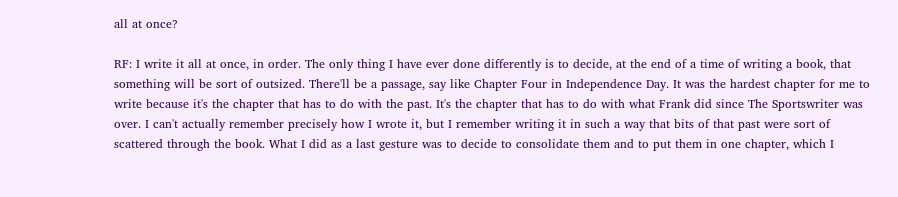all at once?

RF: I write it all at once, in order. The only thing I have ever done differently is to decide, at the end of a time of writing a book, that something will be sort of outsized. There'll be a passage, say like Chapter Four in Independence Day. It was the hardest chapter for me to write because it's the chapter that has to do with the past. It's the chapter that has to do with what Frank did since The Sportswriter was over. I can't actually remember precisely how I wrote it, but I remember writing it in such a way that bits of that past were sort of scattered through the book. What I did as a last gesture was to decide to consolidate them and to put them in one chapter, which I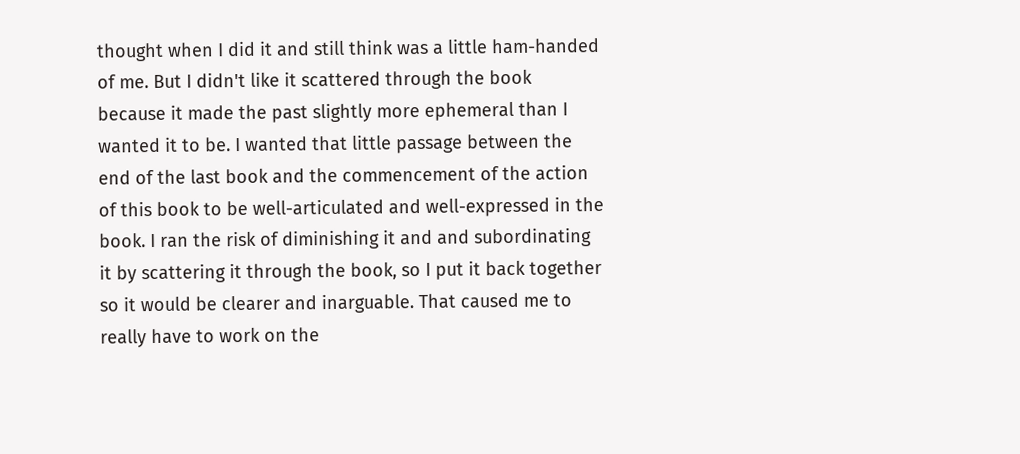thought when I did it and still think was a little ham-handed of me. But I didn't like it scattered through the book because it made the past slightly more ephemeral than I wanted it to be. I wanted that little passage between the end of the last book and the commencement of the action of this book to be well-articulated and well-expressed in the book. I ran the risk of diminishing it and and subordinating it by scattering it through the book, so I put it back together so it would be clearer and inarguable. That caused me to really have to work on the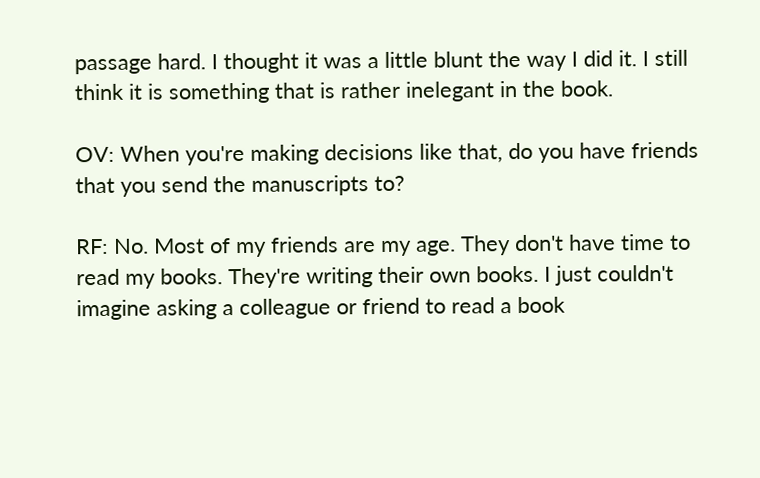passage hard. I thought it was a little blunt the way I did it. I still think it is something that is rather inelegant in the book.

OV: When you're making decisions like that, do you have friends that you send the manuscripts to?

RF: No. Most of my friends are my age. They don't have time to read my books. They're writing their own books. I just couldn't imagine asking a colleague or friend to read a book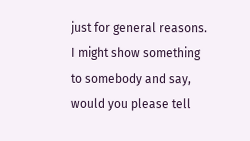just for general reasons. I might show something to somebody and say, would you please tell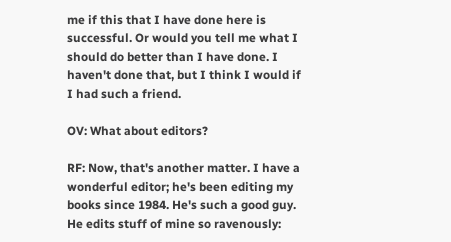me if this that I have done here is successful. Or would you tell me what I should do better than I have done. I haven't done that, but I think I would if I had such a friend.

OV: What about editors?

RF: Now, that's another matter. I have a wonderful editor; he's been editing my books since 1984. He's such a good guy. He edits stuff of mine so ravenously: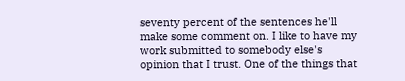seventy percent of the sentences he'll make some comment on. I like to have my work submitted to somebody else's opinion that I trust. One of the things that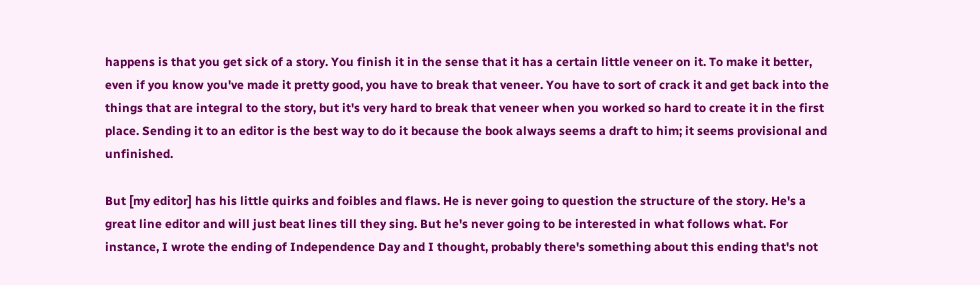happens is that you get sick of a story. You finish it in the sense that it has a certain little veneer on it. To make it better, even if you know you've made it pretty good, you have to break that veneer. You have to sort of crack it and get back into the things that are integral to the story, but it's very hard to break that veneer when you worked so hard to create it in the first place. Sending it to an editor is the best way to do it because the book always seems a draft to him; it seems provisional and unfinished.

But [my editor] has his little quirks and foibles and flaws. He is never going to question the structure of the story. He's a great line editor and will just beat lines till they sing. But he's never going to be interested in what follows what. For instance, I wrote the ending of Independence Day and I thought, probably there's something about this ending that's not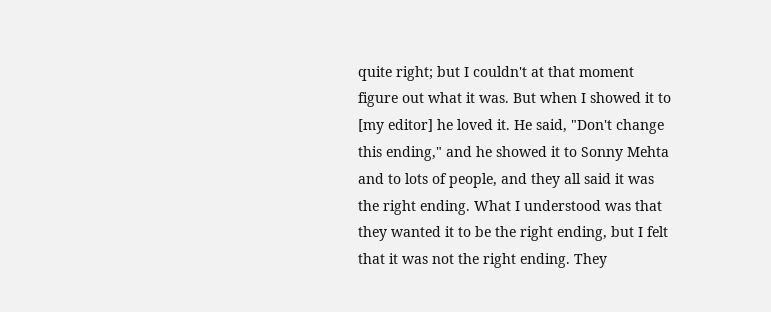quite right; but I couldn't at that moment figure out what it was. But when I showed it to [my editor] he loved it. He said, "Don't change this ending," and he showed it to Sonny Mehta and to lots of people, and they all said it was the right ending. What I understood was that they wanted it to be the right ending, but I felt that it was not the right ending. They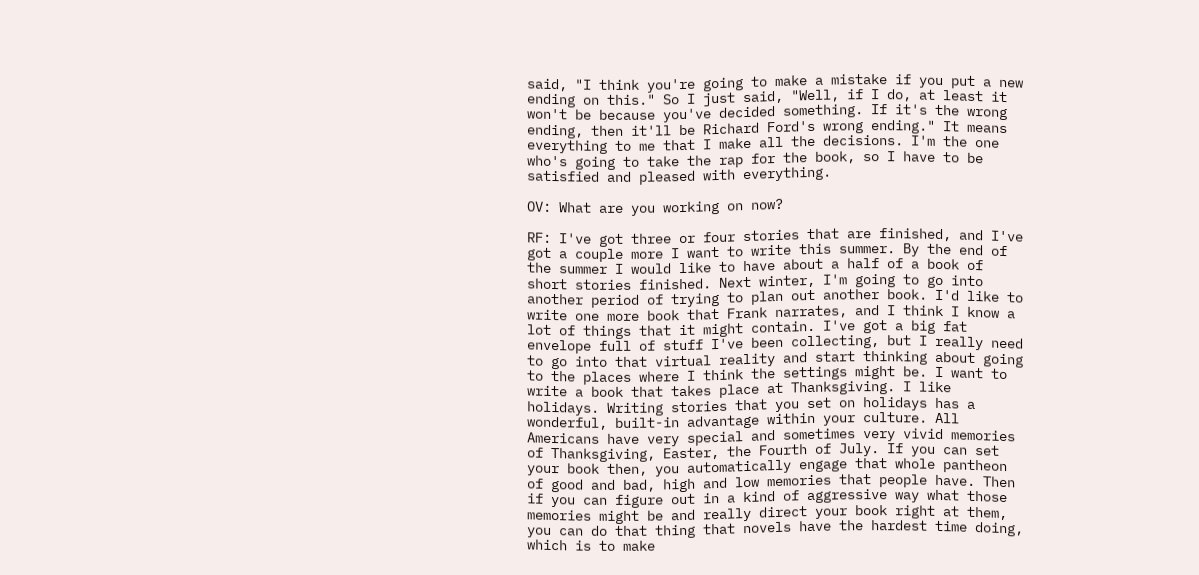said, "I think you're going to make a mistake if you put a new ending on this." So I just said, "Well, if I do, at least it won't be because you've decided something. If it's the wrong ending, then it'll be Richard Ford's wrong ending." It means everything to me that I make all the decisions. I'm the one who's going to take the rap for the book, so I have to be satisfied and pleased with everything.

OV: What are you working on now?

RF: I've got three or four stories that are finished, and I've got a couple more I want to write this summer. By the end of the summer I would like to have about a half of a book of short stories finished. Next winter, I'm going to go into another period of trying to plan out another book. I'd like to write one more book that Frank narrates, and I think I know a lot of things that it might contain. I've got a big fat envelope full of stuff I've been collecting, but I really need to go into that virtual reality and start thinking about going to the places where I think the settings might be. I want to write a book that takes place at Thanksgiving. I like holidays. Writing stories that you set on holidays has a wonderful, built-in advantage within your culture. All Americans have very special and sometimes very vivid memories of Thanksgiving, Easter, the Fourth of July. If you can set your book then, you automatically engage that whole pantheon of good and bad, high and low memories that people have. Then if you can figure out in a kind of aggressive way what those memories might be and really direct your book right at them, you can do that thing that novels have the hardest time doing, which is to make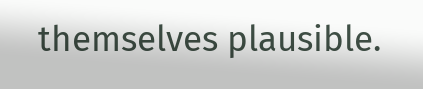themselves plausible.